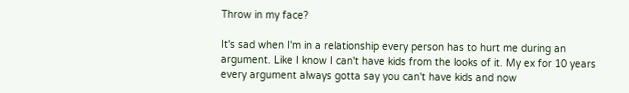Throw in my face?

It's sad when I'm in a relationship every person has to hurt me during an argument. Like I know I can't have kids from the looks of it. My ex for 10 years every argument always gotta say you can't have kids and now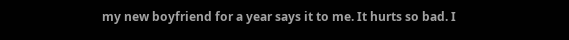my new boyfriend for a year says it to me. It hurts so bad. I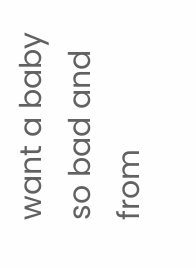want a baby so bad and from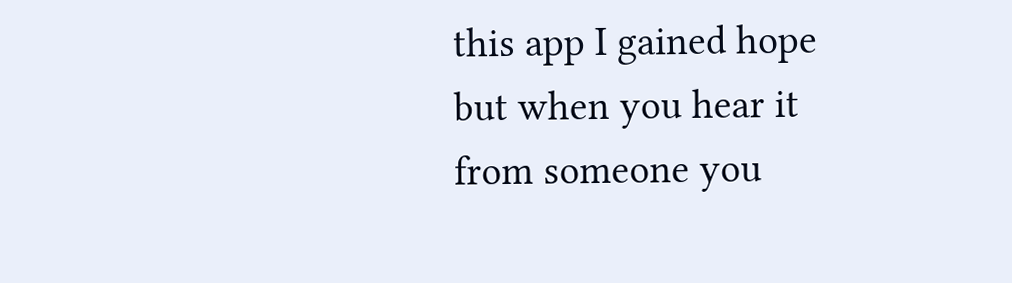this app I gained hope but when you hear it from someone you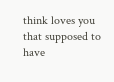think loves you that supposed to have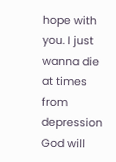hope with you. I just wanna die at times from depression God will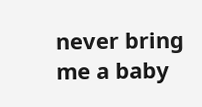never bring me a baby